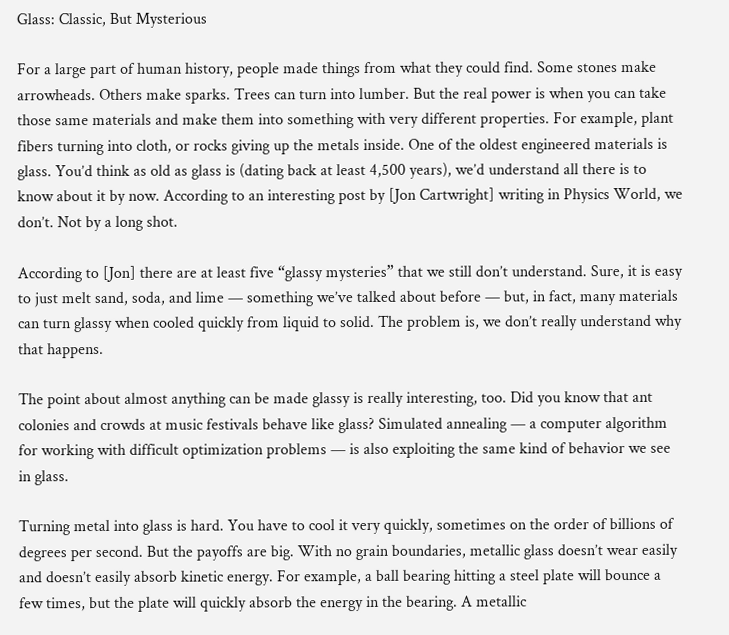Glass: Classic, But Mysterious

For a large part of human history, people made things from what they could find. Some stones make arrowheads. Others make sparks. Trees can turn into lumber. But the real power is when you can take those same materials and make them into something with very different properties. For example, plant fibers turning into cloth, or rocks giving up the metals inside. One of the oldest engineered materials is glass. You’d think as old as glass is (dating back at least 4,500 years), we’d understand all there is to know about it by now. According to an interesting post by [Jon Cartwright] writing in Physics World, we don’t. Not by a long shot.

According to [Jon] there are at least five “glassy mysteries” that we still don’t understand. Sure, it is easy to just melt sand, soda, and lime — something we’ve talked about before — but, in fact, many materials can turn glassy when cooled quickly from liquid to solid. The problem is, we don’t really understand why that happens.

The point about almost anything can be made glassy is really interesting, too. Did you know that ant colonies and crowds at music festivals behave like glass? Simulated annealing — a computer algorithm for working with difficult optimization problems — is also exploiting the same kind of behavior we see in glass.

Turning metal into glass is hard. You have to cool it very quickly, sometimes on the order of billions of degrees per second. But the payoffs are big. With no grain boundaries, metallic glass doesn’t wear easily and doesn’t easily absorb kinetic energy. For example, a ball bearing hitting a steel plate will bounce a few times, but the plate will quickly absorb the energy in the bearing. A metallic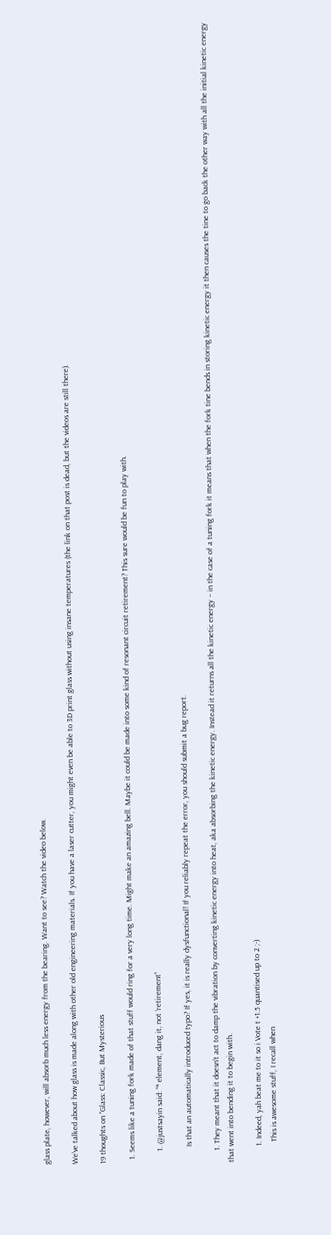glass plate, however, will absorb much less energy from the bearing. Want to see? Watch the video below.

We’ve talked about how glass is made along with other old engineering materials. If you have a laser cutter, you might even be able to 3D print glass without using insane temperatures (the link on that post is dead, but the videos are still there).

19 thoughts on “Glass: Classic, But Mysterious

  1. Seems like a tuning fork made of that stuff would ring for a very long time. Might make an amazing bell. Maybe it could be made into some kind of resonant circuit retirement? This sure would be fun to play with.

      1. @justsayin said: “* element, dang it, not ‘retirement”

        Is that an automatically introduced typo? If yes, it is really dysfunctional! If you reliably repeat the error, you should submit a bug report.

      1. They meant that it doesn’t act to damp the vibration by converting kinetic energy into heat, aka absorbing the kinetic energy. Instead it returns all the kinetic energy – in the case of a tuning fork it means that when the fork tine bends in storing kinetic energy it then causes the tine to go back the other way with all the initial kinetic energy that went into bending it to begin with.

        1. Indeed, yah beat me to it so i Vote t +1.5 quantised up to 2 ;-)
          This is awesome stuff, I recall when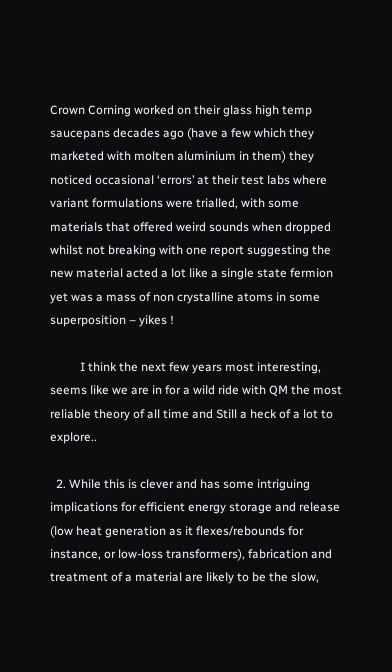Crown Corning worked on their glass high temp saucepans decades ago (have a few which they marketed with molten aluminium in them) they noticed occasional ‘errors’ at their test labs where variant formulations were trialled, with some materials that offered weird sounds when dropped whilst not breaking with one report suggesting the new material acted a lot like a single state fermion yet was a mass of non crystalline atoms in some superposition – yikes !

          I think the next few years most interesting, seems like we are in for a wild ride with QM the most reliable theory of all time and Still a heck of a lot to explore..

  2. While this is clever and has some intriguing implications for efficient energy storage and release (low heat generation as it flexes/rebounds for instance, or low-loss transformers), fabrication and treatment of a material are likely to be the slow,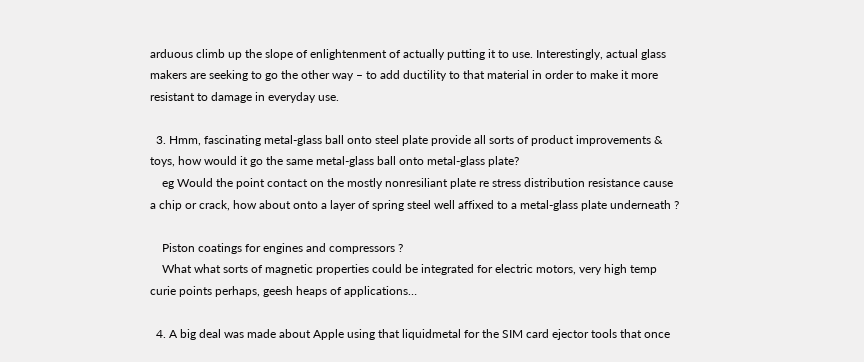arduous climb up the slope of enlightenment of actually putting it to use. Interestingly, actual glass makers are seeking to go the other way – to add ductility to that material in order to make it more resistant to damage in everyday use.

  3. Hmm, fascinating metal-glass ball onto steel plate provide all sorts of product improvements & toys, how would it go the same metal-glass ball onto metal-glass plate?
    eg Would the point contact on the mostly nonresiliant plate re stress distribution resistance cause a chip or crack, how about onto a layer of spring steel well affixed to a metal-glass plate underneath ?

    Piston coatings for engines and compressors ?
    What what sorts of magnetic properties could be integrated for electric motors, very high temp curie points perhaps, geesh heaps of applications…

  4. A big deal was made about Apple using that liquidmetal for the SIM card ejector tools that once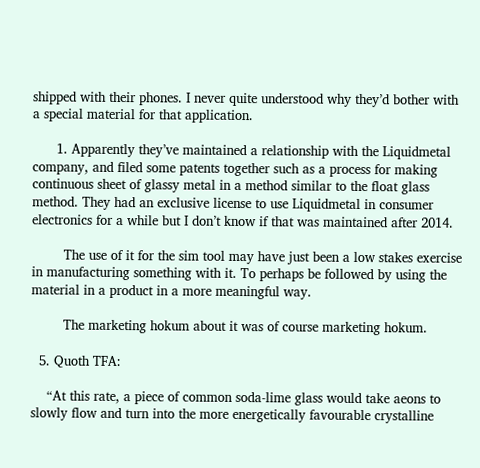shipped with their phones. I never quite understood why they’d bother with a special material for that application.

      1. Apparently they’ve maintained a relationship with the Liquidmetal company, and filed some patents together such as a process for making continuous sheet of glassy metal in a method similar to the float glass method. They had an exclusive license to use Liquidmetal in consumer electronics for a while but I don’t know if that was maintained after 2014.

        The use of it for the sim tool may have just been a low stakes exercise in manufacturing something with it. To perhaps be followed by using the material in a product in a more meaningful way.

        The marketing hokum about it was of course marketing hokum.

  5. Quoth TFA:

    “At this rate, a piece of common soda-lime glass would take aeons to slowly flow and turn into the more energetically favourable crystalline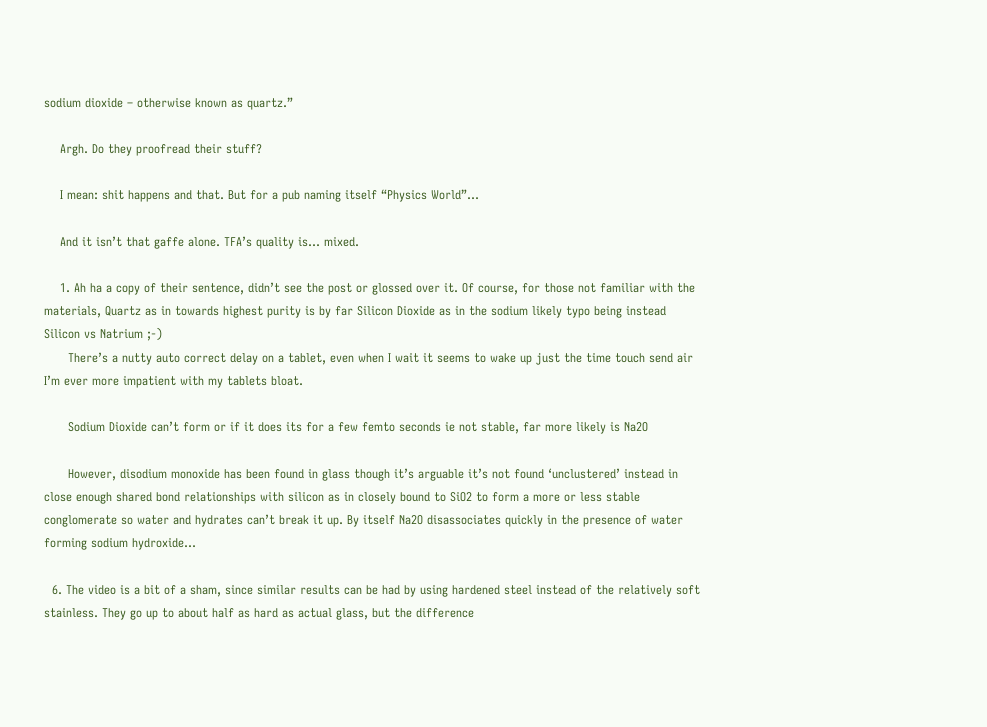sodium dioxide – otherwise known as quartz.”

    Argh. Do they proofread their stuff?

    I mean: shit happens and that. But for a pub naming itself “Physics World”…

    And it isn’t that gaffe alone. TFA’s quality is… mixed.

    1. Ah ha a copy of their sentence, didn’t see the post or glossed over it. Of course, for those not familiar with the materials, Quartz as in towards highest purity is by far Silicon Dioxide as in the sodium likely typo being instead Silicon vs Natrium ;-)
      There’s a nutty auto correct delay on a tablet, even when I wait it seems to wake up just the time touch send air I’m ever more impatient with my tablets bloat.

      Sodium Dioxide can’t form or if it does its for a few femto seconds ie not stable, far more likely is Na2O

      However, disodium monoxide has been found in glass though it’s arguable it’s not found ‘unclustered’ instead in close enough shared bond relationships with silicon as in closely bound to SiO2 to form a more or less stable conglomerate so water and hydrates can’t break it up. By itself Na2O disassociates quickly in the presence of water forming sodium hydroxide…

  6. The video is a bit of a sham, since similar results can be had by using hardened steel instead of the relatively soft stainless. They go up to about half as hard as actual glass, but the difference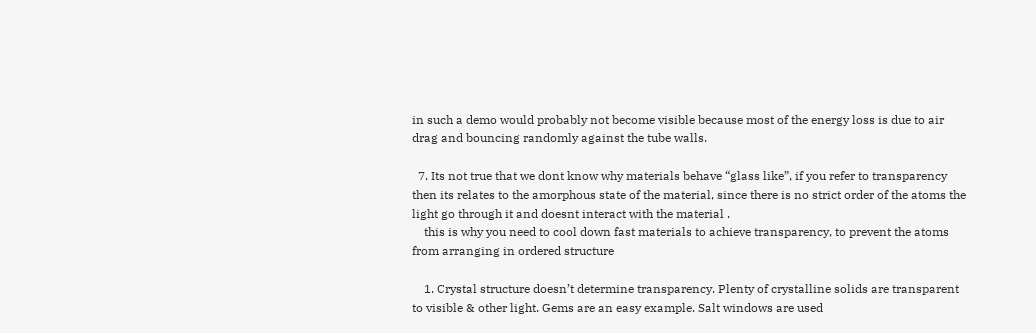in such a demo would probably not become visible because most of the energy loss is due to air drag and bouncing randomly against the tube walls.

  7. Its not true that we dont know why materials behave “glass like”, if you refer to transparency then its relates to the amorphous state of the material, since there is no strict order of the atoms the light go through it and doesnt interact with the material .
    this is why you need to cool down fast materials to achieve transparency, to prevent the atoms from arranging in ordered structure

    1. Crystal structure doesn’t determine transparency. Plenty of crystalline solids are transparent to visible & other light. Gems are an easy example. Salt windows are used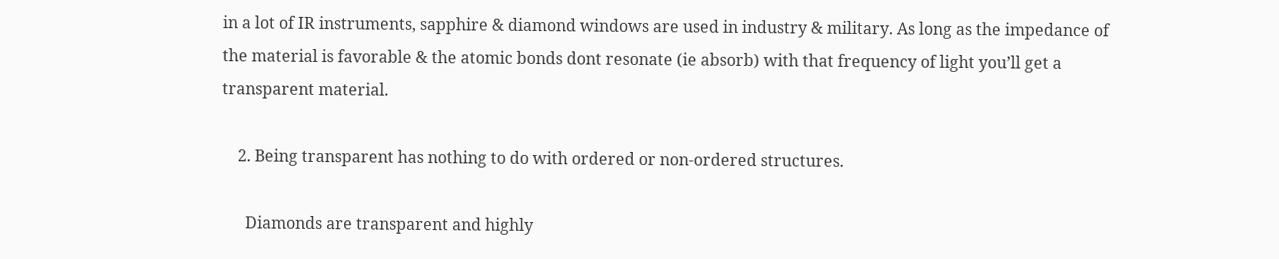in a lot of IR instruments, sapphire & diamond windows are used in industry & military. As long as the impedance of the material is favorable & the atomic bonds dont resonate (ie absorb) with that frequency of light you’ll get a transparent material.

    2. Being transparent has nothing to do with ordered or non-ordered structures.

      Diamonds are transparent and highly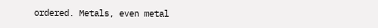ordered. Metals, even metal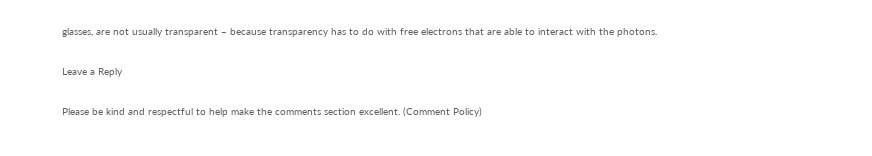glasses, are not usually transparent – because transparency has to do with free electrons that are able to interact with the photons.

Leave a Reply

Please be kind and respectful to help make the comments section excellent. (Comment Policy)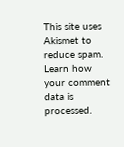This site uses Akismet to reduce spam. Learn how your comment data is processed.